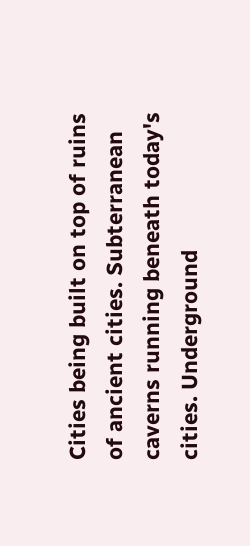Cities being built on top of ruins of ancient cities. Subterranean caverns running beneath today's cities. Underground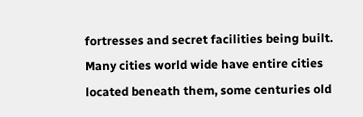fortresses and secret facilities being built. Many cities world wide have entire cities located beneath them, some centuries old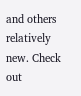and others relatively new. Check out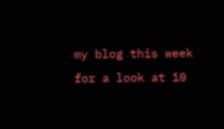my blog this week for a look at 10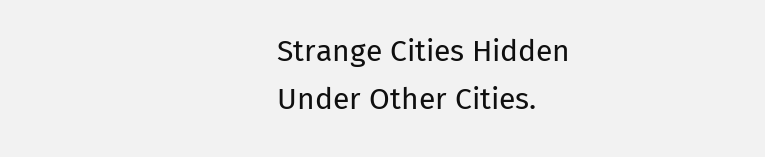Strange Cities Hidden Under Other Cities.